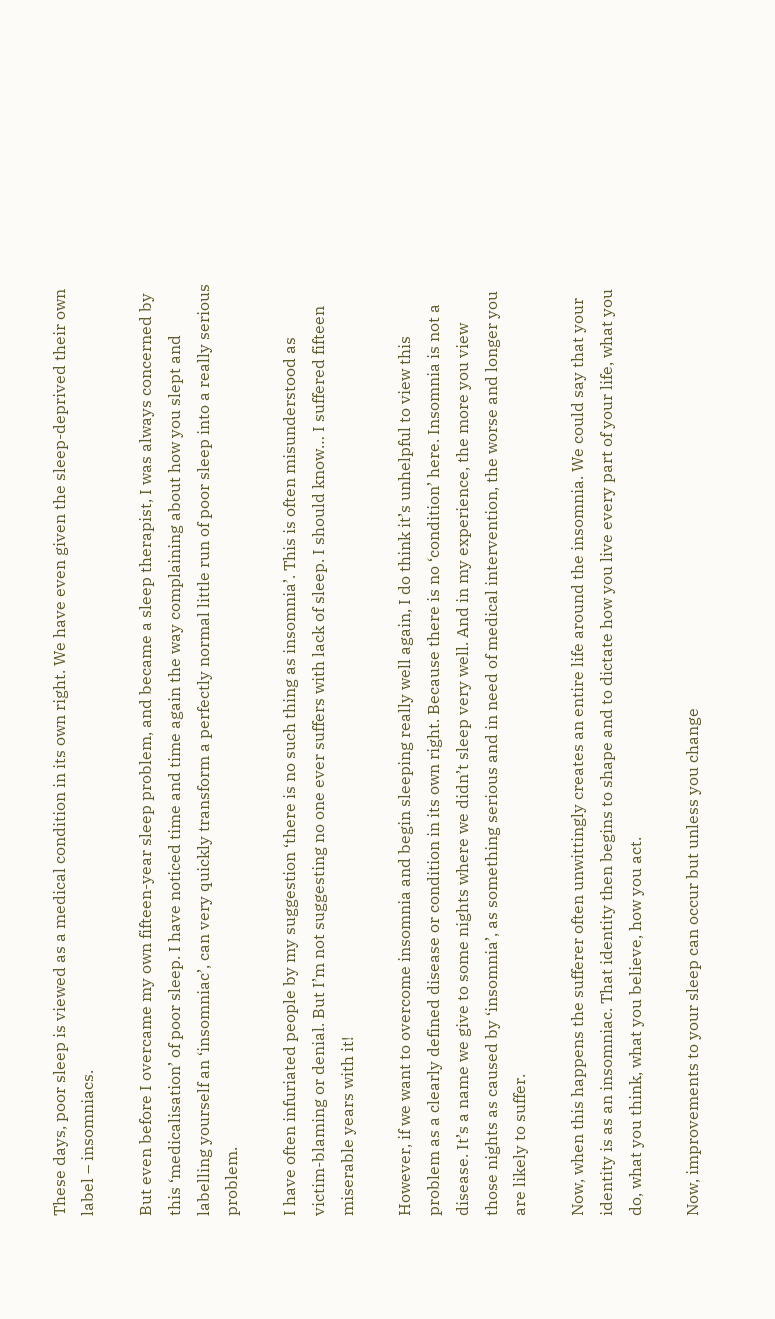These days, poor sleep is viewed as a medical condition in its own right. We have even given the sleep-deprived their own label – insomniacs.

But even before I overcame my own fifteen-year sleep problem, and became a sleep therapist, I was always concerned by this ‘medicalisation’ of poor sleep. I have noticed time and time again the way complaining about how you slept and labelling yourself an ‘insomniac’, can very quickly transform a perfectly normal little run of poor sleep into a really serious problem.

I have often infuriated people by my suggestion ‘there is no such thing as insomnia’. This is often misunderstood as victim-blaming or denial. But I’m not suggesting no one ever suffers with lack of sleep. I should know… I suffered fifteen miserable years with it!

However, if we want to overcome insomnia and begin sleeping really well again, I do think it’s unhelpful to view this problem as a clearly defined disease or condition in its own right. Because there is no ‘condition’ here. Insomnia is not a disease. It’s a name we give to some nights where we didn’t sleep very well. And in my experience, the more you view those nights as caused by ‘insomnia’, as something serious and in need of medical intervention, the worse and longer you are likely to suffer.

Now, when this happens the sufferer often unwittingly creates an entire life around the insomnia. We could say that your identity is as an insomniac. That identity then begins to shape and to dictate how you live every part of your life, what you do, what you think, what you believe, how you act.

Now, improvements to your sleep can occur but unless you change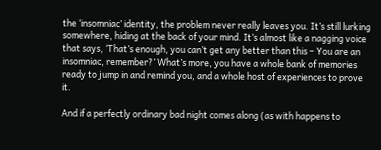the ‘insomniac’ identity, the problem never really leaves you. It’s still lurking somewhere, hiding at the back of your mind. It’s almost like a nagging voice that says, ‘That’s enough, you can’t get any better than this – You are an insomniac, remember?’ What’s more, you have a whole bank of memories ready to jump in and remind you, and a whole host of experiences to prove it.

And if a perfectly ordinary bad night comes along (as with happens to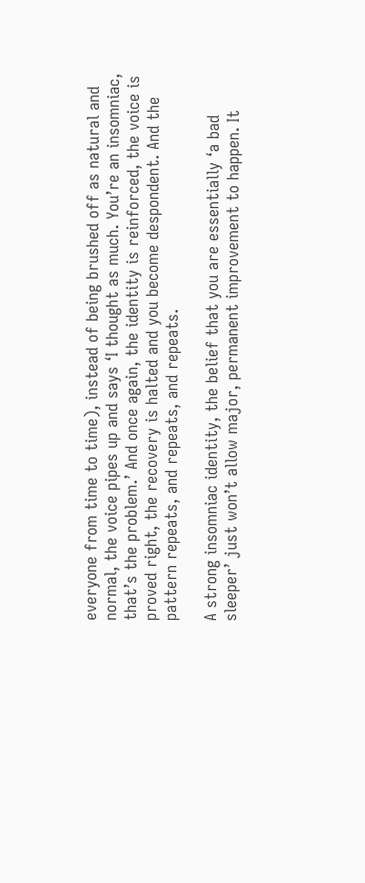everyone from time to time), instead of being brushed off as natural and normal, the voice pipes up and says ‘I thought as much. You’re an insomniac, that’s the problem.’ And once again, the identity is reinforced, the voice is proved right, the recovery is halted and you become despondent. And the pattern repeats, and repeats, and repeats.

A strong insomniac identity, the belief that you are essentially ‘a bad sleeper’ just won’t allow major, permanent improvement to happen. It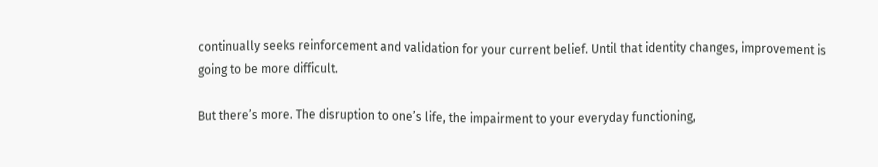continually seeks reinforcement and validation for your current belief. Until that identity changes, improvement is going to be more difficult.

But there’s more. The disruption to one’s life, the impairment to your everyday functioning,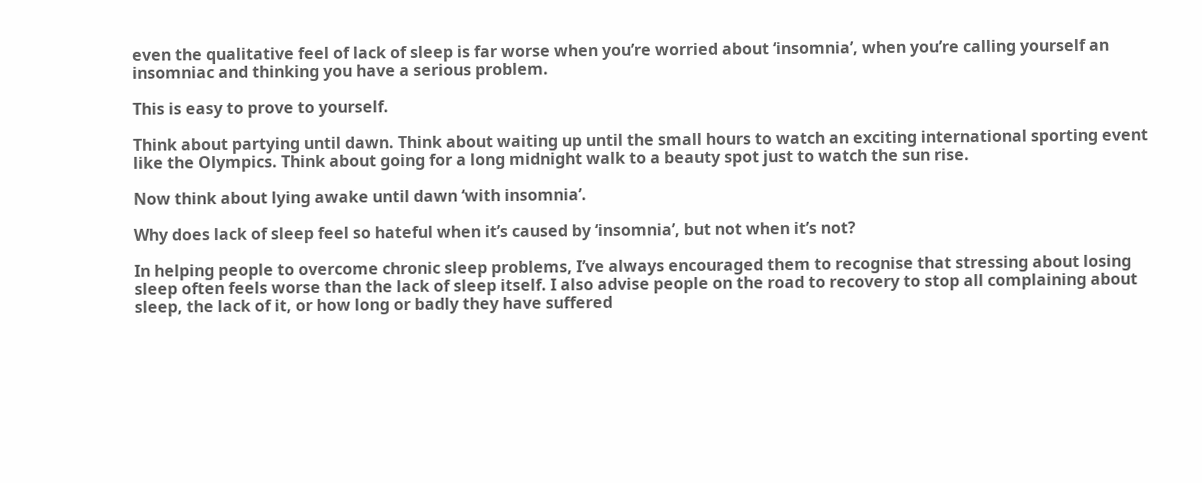even the qualitative feel of lack of sleep is far worse when you’re worried about ‘insomnia’, when you’re calling yourself an insomniac and thinking you have a serious problem.

This is easy to prove to yourself.

Think about partying until dawn. Think about waiting up until the small hours to watch an exciting international sporting event like the Olympics. Think about going for a long midnight walk to a beauty spot just to watch the sun rise.

Now think about lying awake until dawn ‘with insomnia’.

Why does lack of sleep feel so hateful when it’s caused by ‘insomnia’, but not when it’s not?

In helping people to overcome chronic sleep problems, I’ve always encouraged them to recognise that stressing about losing sleep often feels worse than the lack of sleep itself. I also advise people on the road to recovery to stop all complaining about sleep, the lack of it, or how long or badly they have suffered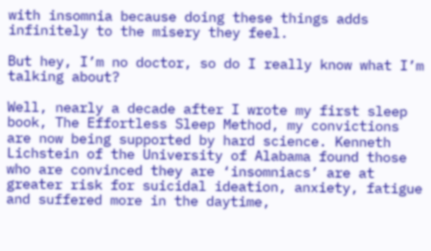with insomnia because doing these things adds infinitely to the misery they feel.

But hey, I’m no doctor, so do I really know what I’m talking about?

Well, nearly a decade after I wrote my first sleep book, The Effortless Sleep Method, my convictions are now being supported by hard science. Kenneth Lichstein of the University of Alabama found those who are convinced they are ‘insomniacs’ are at greater risk for suicidal ideation, anxiety, fatigue and suffered more in the daytime,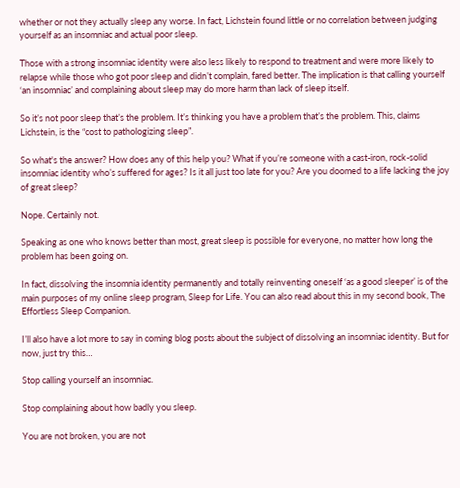whether or not they actually sleep any worse. In fact, Lichstein found little or no correlation between judging yourself as an insomniac and actual poor sleep.

Those with a strong insomniac identity were also less likely to respond to treatment and were more likely to relapse while those who got poor sleep and didn’t complain, fared better. The implication is that calling yourself ‘an insomniac’ and complaining about sleep may do more harm than lack of sleep itself.

So it’s not poor sleep that’s the problem. It’s thinking you have a problem that’s the problem. This, claims Lichstein, is the “cost to pathologizing sleep”.

So what's the answer? How does any of this help you? What if you’re someone with a cast-iron, rock-solid insomniac identity who’s suffered for ages? Is it all just too late for you? Are you doomed to a life lacking the joy of great sleep?

Nope. Certainly not.

Speaking as one who knows better than most, great sleep is possible for everyone, no matter how long the problem has been going on.

In fact, dissolving the insomnia identity permanently and totally reinventing oneself ‘as a good sleeper’ is of the main purposes of my online sleep program, Sleep for Life. You can also read about this in my second book, The Effortless Sleep Companion.

I’ll also have a lot more to say in coming blog posts about the subject of dissolving an insomniac identity. But for now, just try this…

Stop calling yourself an insomniac.

Stop complaining about how badly you sleep.

You are not broken, you are not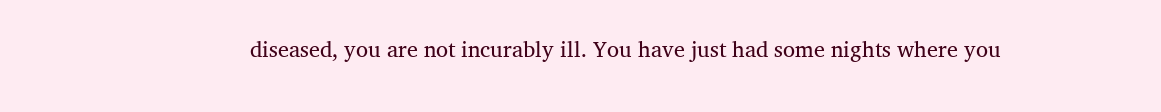diseased, you are not incurably ill. You have just had some nights where you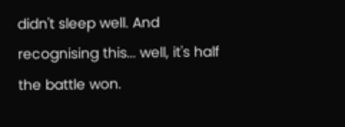didn't sleep well. And recognising this... well, it's half the battle won.